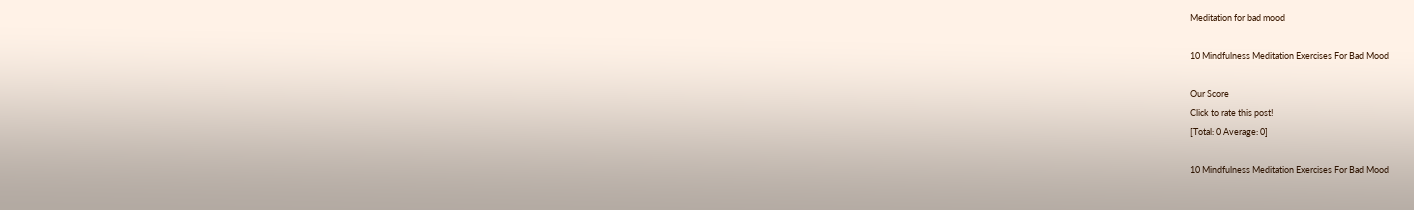Meditation for bad mood

10 Mindfulness Meditation Exercises For Bad Mood

Our Score
Click to rate this post!
[Total: 0 Average: 0]

10 Mindfulness Meditation Exercises For Bad Mood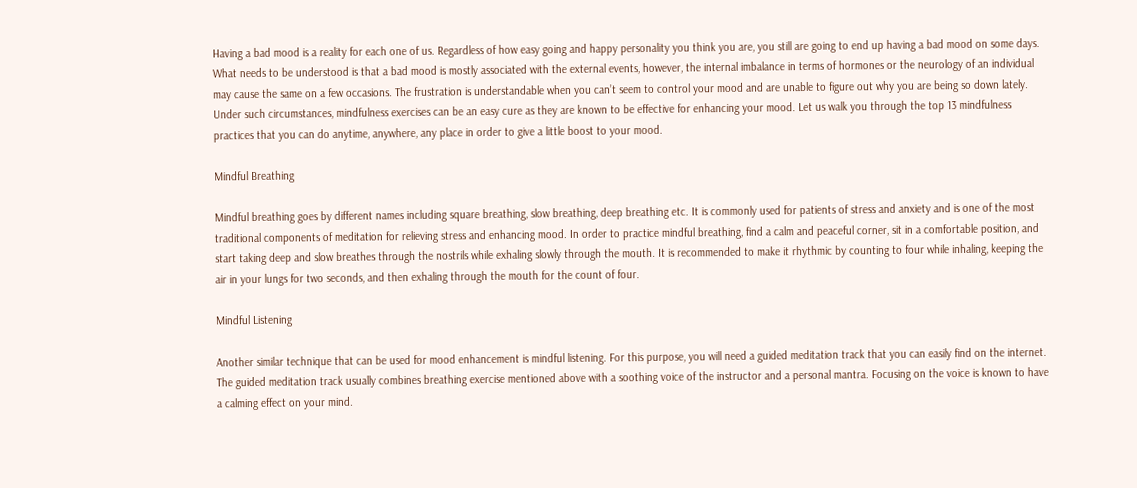Having a bad mood is a reality for each one of us. Regardless of how easy going and happy personality you think you are, you still are going to end up having a bad mood on some days. What needs to be understood is that a bad mood is mostly associated with the external events, however, the internal imbalance in terms of hormones or the neurology of an individual may cause the same on a few occasions. The frustration is understandable when you can’t seem to control your mood and are unable to figure out why you are being so down lately. Under such circumstances, mindfulness exercises can be an easy cure as they are known to be effective for enhancing your mood. Let us walk you through the top 13 mindfulness practices that you can do anytime, anywhere, any place in order to give a little boost to your mood.

Mindful Breathing

Mindful breathing goes by different names including square breathing, slow breathing, deep breathing etc. It is commonly used for patients of stress and anxiety and is one of the most traditional components of meditation for relieving stress and enhancing mood. In order to practice mindful breathing, find a calm and peaceful corner, sit in a comfortable position, and start taking deep and slow breathes through the nostrils while exhaling slowly through the mouth. It is recommended to make it rhythmic by counting to four while inhaling, keeping the air in your lungs for two seconds, and then exhaling through the mouth for the count of four.

Mindful Listening

Another similar technique that can be used for mood enhancement is mindful listening. For this purpose, you will need a guided meditation track that you can easily find on the internet. The guided meditation track usually combines breathing exercise mentioned above with a soothing voice of the instructor and a personal mantra. Focusing on the voice is known to have a calming effect on your mind.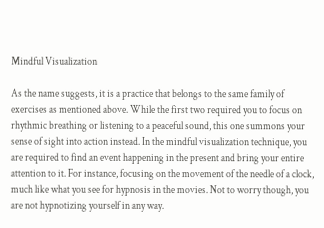Mindful Visualization

As the name suggests, it is a practice that belongs to the same family of exercises as mentioned above. While the first two required you to focus on rhythmic breathing or listening to a peaceful sound, this one summons your sense of sight into action instead. In the mindful visualization technique, you are required to find an event happening in the present and bring your entire attention to it. For instance, focusing on the movement of the needle of a clock, much like what you see for hypnosis in the movies. Not to worry though, you are not hypnotizing yourself in any way.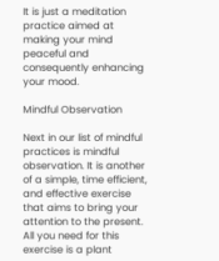It is just a meditation practice aimed at making your mind peaceful and consequently enhancing your mood.

Mindful Observation

Next in our list of mindful practices is mindful observation. It is another of a simple, time efficient, and effective exercise that aims to bring your attention to the present. All you need for this exercise is a plant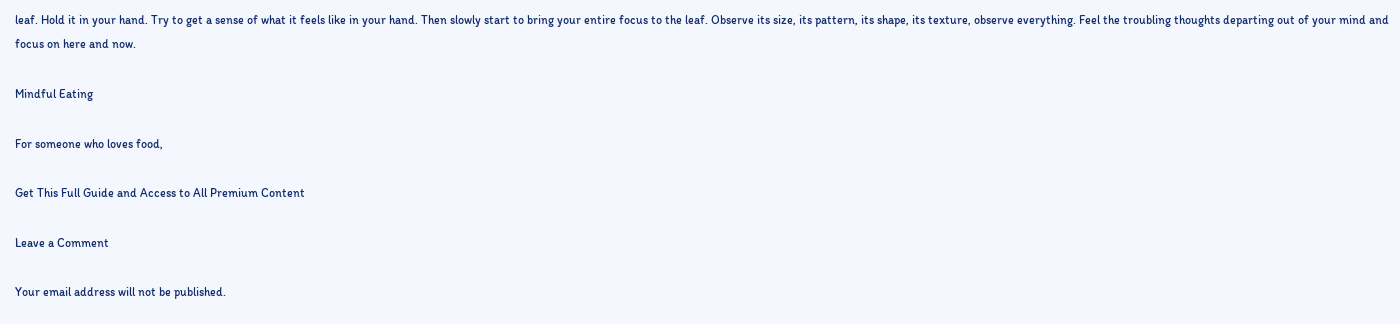leaf. Hold it in your hand. Try to get a sense of what it feels like in your hand. Then slowly start to bring your entire focus to the leaf. Observe its size, its pattern, its shape, its texture, observe everything. Feel the troubling thoughts departing out of your mind and focus on here and now.

Mindful Eating

For someone who loves food,

Get This Full Guide and Access to All Premium Content

Leave a Comment

Your email address will not be published.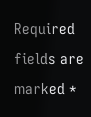Required fields are marked *